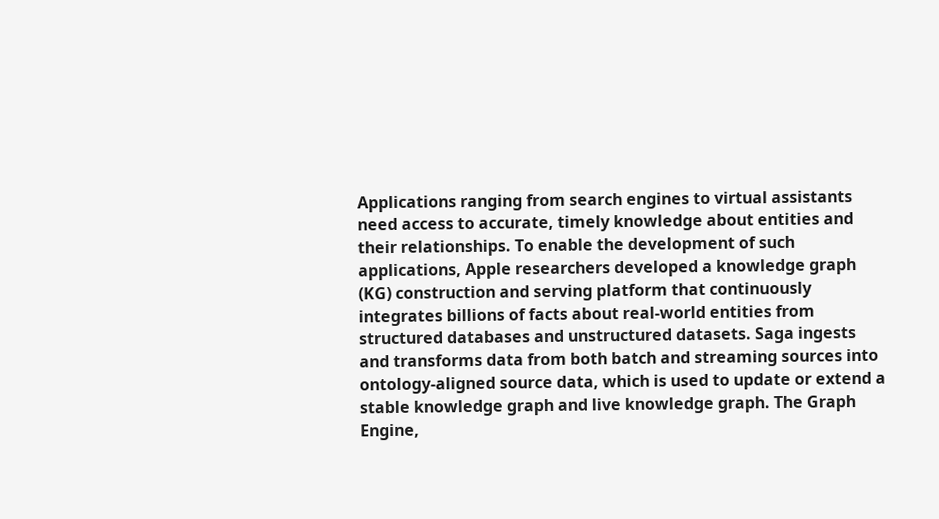Applications ranging from search engines to virtual assistants need access to accurate, timely knowledge about entities and their relationships. To enable the development of such applications, Apple researchers developed a knowledge graph (KG) construction and serving platform that continuously integrates billions of facts about real-world entities from structured databases and unstructured datasets. Saga ingests and transforms data from both batch and streaming sources into ontology-aligned source data, which is used to update or extend a stable knowledge graph and live knowledge graph. The Graph Engine,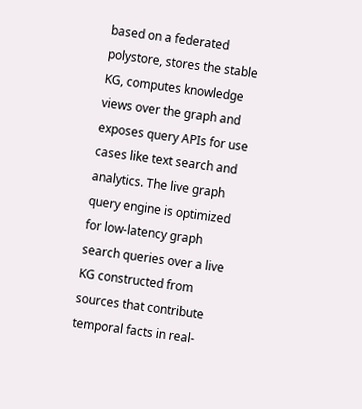based on a federated polystore, stores the stable KG, computes knowledge views over the graph and exposes query APIs for use cases like text search and analytics. The live graph query engine is optimized for low-latency graph search queries over a live KG constructed from sources that contribute temporal facts in real-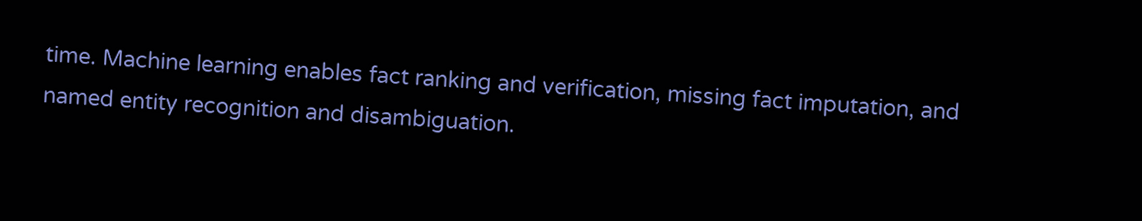time. Machine learning enables fact ranking and verification, missing fact imputation, and named entity recognition and disambiguation.